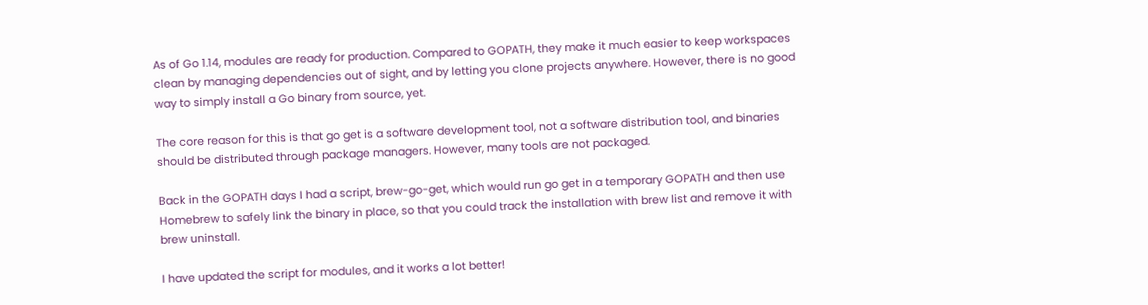As of Go 1.14, modules are ready for production. Compared to GOPATH, they make it much easier to keep workspaces clean by managing dependencies out of sight, and by letting you clone projects anywhere. However, there is no good way to simply install a Go binary from source, yet.

The core reason for this is that go get is a software development tool, not a software distribution tool, and binaries should be distributed through package managers. However, many tools are not packaged.

Back in the GOPATH days I had a script, brew-go-get, which would run go get in a temporary GOPATH and then use Homebrew to safely link the binary in place, so that you could track the installation with brew list and remove it with brew uninstall.

I have updated the script for modules, and it works a lot better!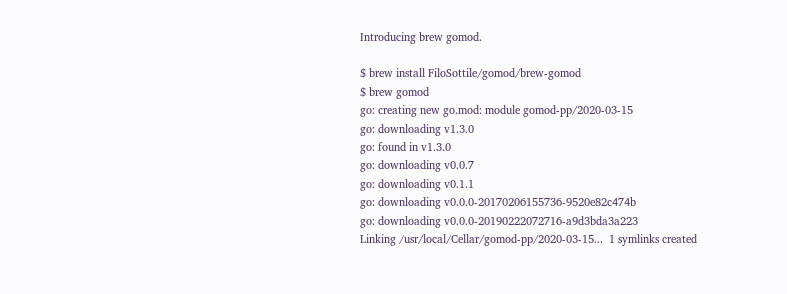Introducing brew gomod.

$ brew install FiloSottile/gomod/brew-gomod
$ brew gomod
go: creating new go.mod: module gomod-pp/2020-03-15
go: downloading v1.3.0
go: found in v1.3.0
go: downloading v0.0.7
go: downloading v0.1.1
go: downloading v0.0.0-20170206155736-9520e82c474b
go: downloading v0.0.0-20190222072716-a9d3bda3a223
Linking /usr/local/Cellar/gomod-pp/2020-03-15...  1 symlinks created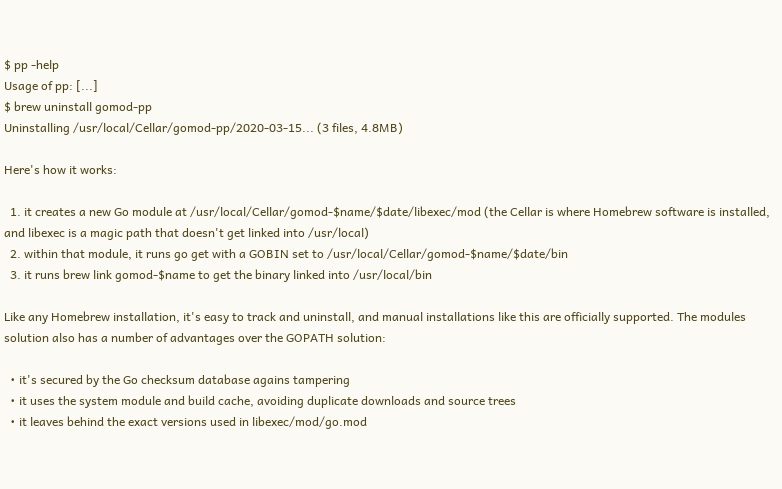$ pp -help
Usage of pp: [...]
$ brew uninstall gomod-pp
Uninstalling /usr/local/Cellar/gomod-pp/2020-03-15... (3 files, 4.8MB)

Here's how it works:

  1. it creates a new Go module at /usr/local/Cellar/gomod-$name/$date/libexec/mod (the Cellar is where Homebrew software is installed, and libexec is a magic path that doesn't get linked into /usr/local)
  2. within that module, it runs go get with a GOBIN set to /usr/local/Cellar/gomod-$name/$date/bin
  3. it runs brew link gomod-$name to get the binary linked into /usr/local/bin

Like any Homebrew installation, it's easy to track and uninstall, and manual installations like this are officially supported. The modules solution also has a number of advantages over the GOPATH solution:

  • it's secured by the Go checksum database agains tampering
  • it uses the system module and build cache, avoiding duplicate downloads and source trees
  • it leaves behind the exact versions used in libexec/mod/go.mod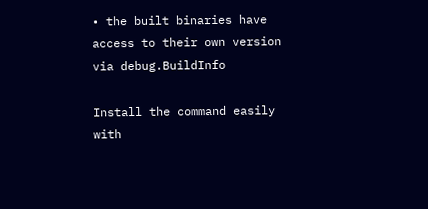• the built binaries have access to their own version via debug.BuildInfo

Install the command easily with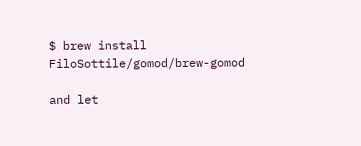$ brew install FiloSottile/gomod/brew-gomod

and let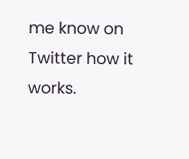me know on Twitter how it works.